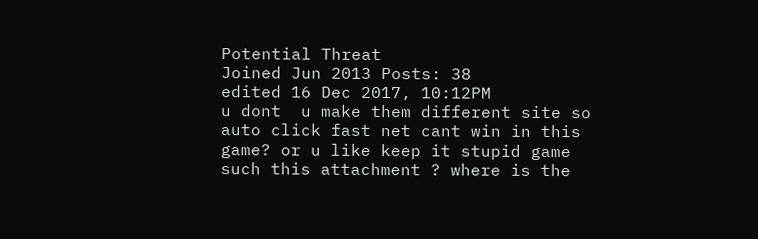Potential Threat
Joined Jun 2013 Posts: 38
edited 16 Dec 2017, 10:12PM
u dont  u make them different site so auto click fast net cant win in this game? or u like keep it stupid game
such this attachment ? where is the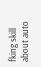fking skill about auto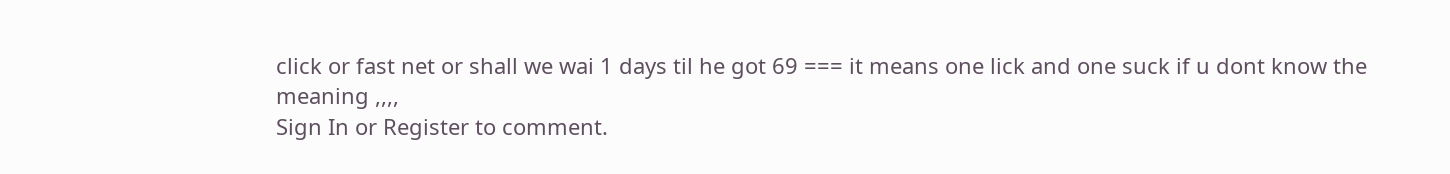click or fast net or shall we wai 1 days til he got 69 === it means one lick and one suck if u dont know the meaning ,,,,
Sign In or Register to comment.